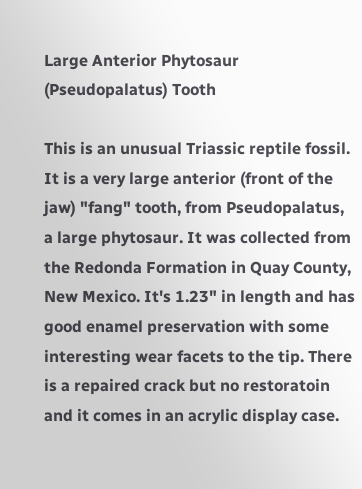Large Anterior Phytosaur (Pseudopalatus) Tooth

This is an unusual Triassic reptile fossil. It is a very large anterior (front of the jaw) "fang" tooth, from Pseudopalatus, a large phytosaur. It was collected from the Redonda Formation in Quay County, New Mexico. It's 1.23" in length and has good enamel preservation with some interesting wear facets to the tip. There is a repaired crack but no restoratoin and it comes in an acrylic display case.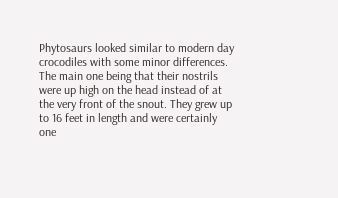Phytosaurs looked similar to modern day crocodiles with some minor differences. The main one being that their nostrils were up high on the head instead of at the very front of the snout. They grew up to 16 feet in length and were certainly one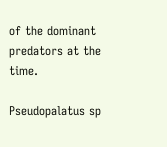of the dominant predators at the time.

Pseudopalatus sp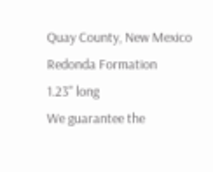Quay County, New Mexico
Redonda Formation
1.23" long
We guarantee the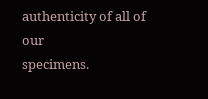authenticity of all of our
specimens.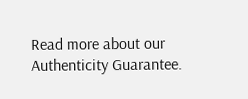Read more about our
Authenticity Guarantee.